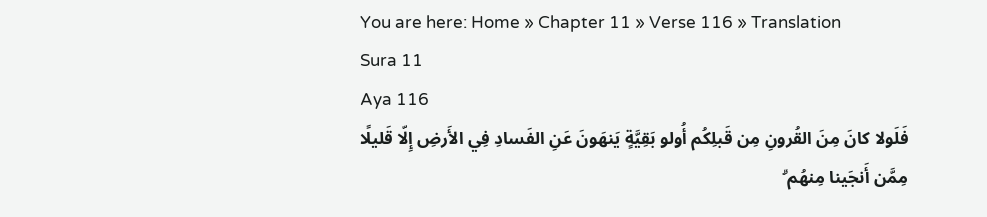You are here: Home » Chapter 11 » Verse 116 » Translation
Sura 11
Aya 116
فَلَولا كانَ مِنَ القُرونِ مِن قَبلِكُم أُولو بَقِيَّةٍ يَنهَونَ عَنِ الفَسادِ فِي الأَرضِ إِلّا قَليلًا مِمَّن أَنجَينا مِنهُم ۗ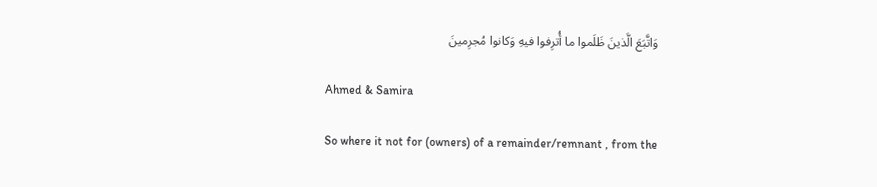وَاتَّبَعَ الَّذينَ ظَلَموا ما أُترِفوا فيهِ وَكانوا مُجرِمينَ

Ahmed & Samira

So where it not for (owners) of a remainder/remnant , from the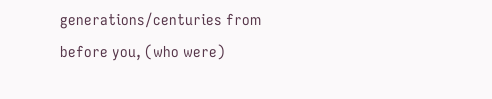generations/centuries from before you, (who were)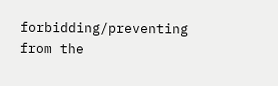forbidding/preventing from the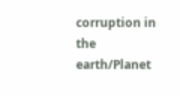corruption in the earth/Planet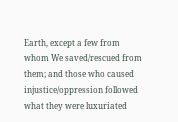Earth, except a few from whom We saved/rescued from them; and those who caused injustice/oppression followed what they were luxuriated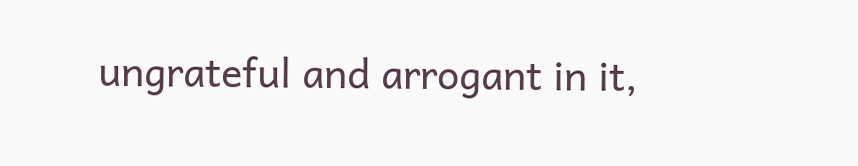ungrateful and arrogant in it,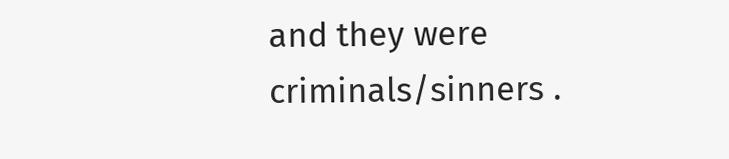and they were criminals/sinners .